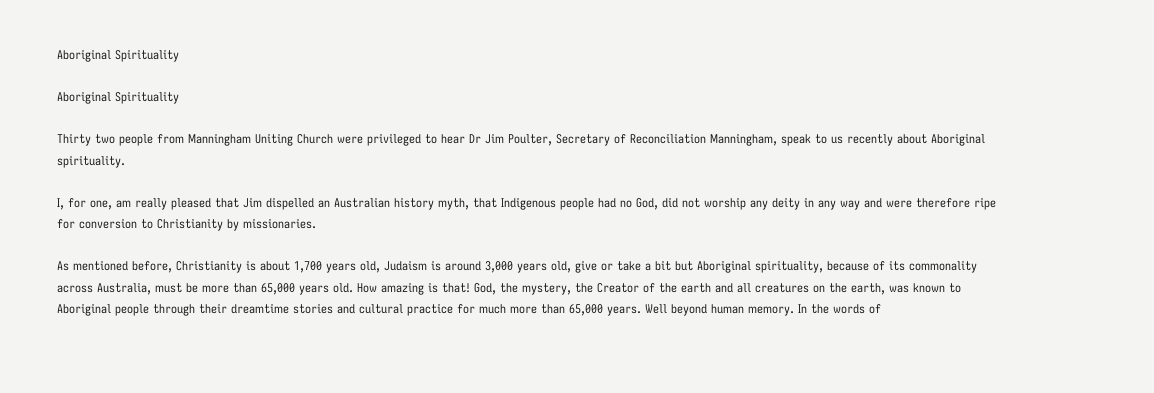Aboriginal Spirituality

Aboriginal Spirituality

Thirty two people from Manningham Uniting Church were privileged to hear Dr Jim Poulter, Secretary of Reconciliation Manningham, speak to us recently about Aboriginal spirituality.

I, for one, am really pleased that Jim dispelled an Australian history myth, that Indigenous people had no God, did not worship any deity in any way and were therefore ripe for conversion to Christianity by missionaries.

As mentioned before, Christianity is about 1,700 years old, Judaism is around 3,000 years old, give or take a bit but Aboriginal spirituality, because of its commonality across Australia, must be more than 65,000 years old. How amazing is that! God, the mystery, the Creator of the earth and all creatures on the earth, was known to Aboriginal people through their dreamtime stories and cultural practice for much more than 65,000 years. Well beyond human memory. In the words of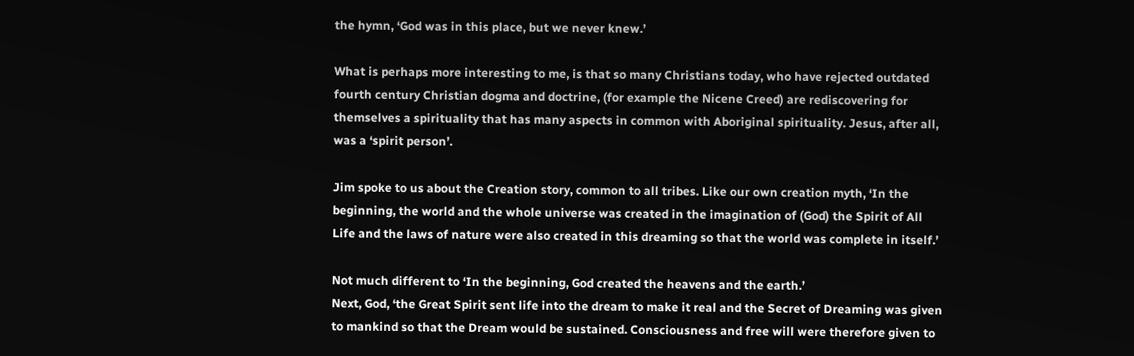the hymn, ‘God was in this place, but we never knew.’

What is perhaps more interesting to me, is that so many Christians today, who have rejected outdated fourth century Christian dogma and doctrine, (for example the Nicene Creed) are rediscovering for themselves a spirituality that has many aspects in common with Aboriginal spirituality. Jesus, after all, was a ‘spirit person’.

Jim spoke to us about the Creation story, common to all tribes. Like our own creation myth, ‘In the beginning, the world and the whole universe was created in the imagination of (God) the Spirit of All Life and the laws of nature were also created in this dreaming so that the world was complete in itself.’

Not much different to ‘In the beginning, God created the heavens and the earth.’
Next, God, ‘the Great Spirit sent life into the dream to make it real and the Secret of Dreaming was given to mankind so that the Dream would be sustained. Consciousness and free will were therefore given to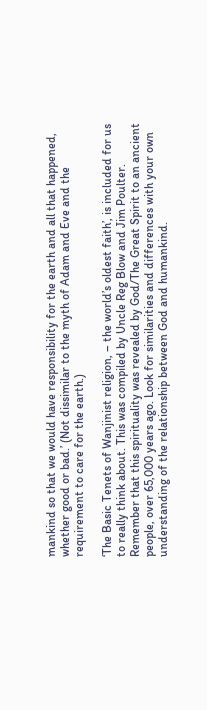mankind so that we would have responsibility for the earth and all that happened, whether good or bad.’ (Not dissimilar to the myth of Adam and Eve and the requirement to care for the earth.)

‘The Basic Tenets of Wanjinist religion, – the world’s oldest faith’, is included for us to really think about. This was compiled by Uncle Reg Blow and Jim Poulter. Remember that this spirituality was revealed by God/The Great Spirit to an ancient people, over 65,000 years ago. Look for similarities and differences with your own understanding of the relationship between God and humankind.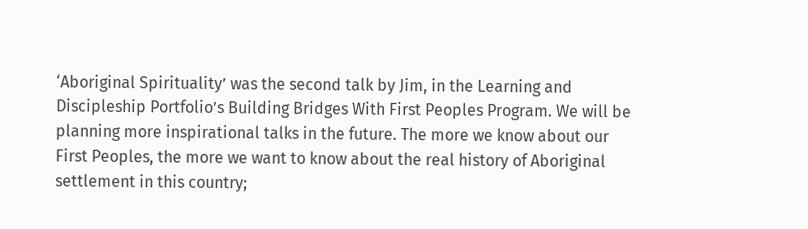‘Aboriginal Spirituality’ was the second talk by Jim, in the Learning and Discipleship Portfolio’s Building Bridges With First Peoples Program. We will be planning more inspirational talks in the future. The more we know about our First Peoples, the more we want to know about the real history of Aboriginal settlement in this country;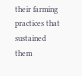their farming practices that sustained them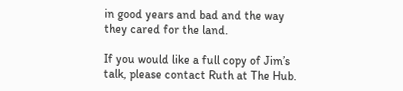in good years and bad and the way they cared for the land.

If you would like a full copy of Jim’s talk, please contact Ruth at The Hub.